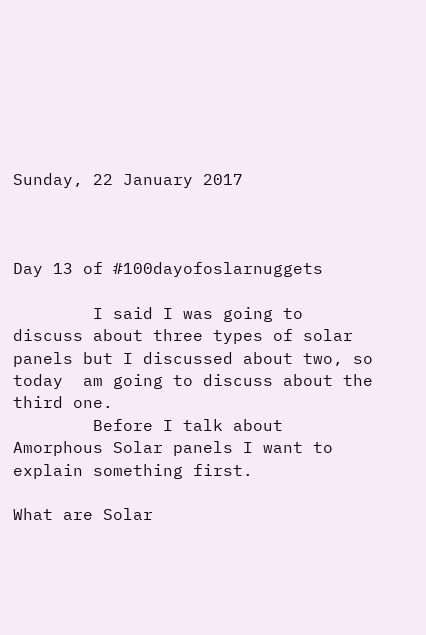Sunday, 22 January 2017



Day 13 of #100dayofoslarnuggets

        I said I was going to discuss about three types of solar panels but I discussed about two, so today  am going to discuss about the third one.
        Before I talk about Amorphous Solar panels I want to explain something first.

What are Solar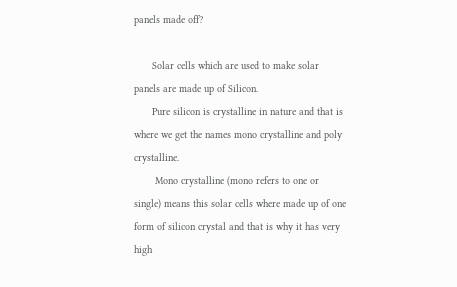panels made off?

      Solar cells which are used to make solar panels are made up of Silicon.
      Pure silicon is crystalline in nature and that is where we get the names mono crystalline and poly crystalline.
       Mono crystalline (mono refers to one or single) means this solar cells where made up of one form of silicon crystal and that is why it has very high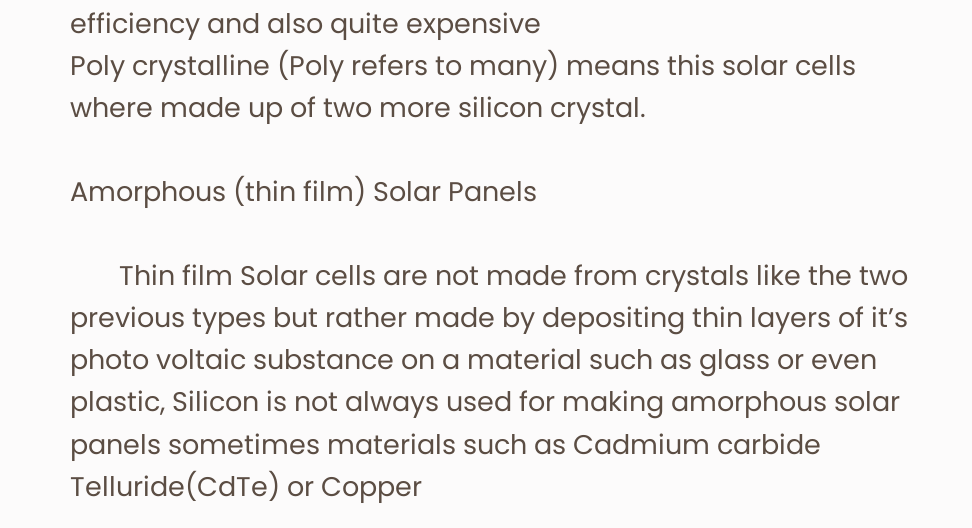efficiency and also quite expensive
Poly crystalline (Poly refers to many) means this solar cells where made up of two more silicon crystal.

Amorphous (thin film) Solar Panels

       Thin film Solar cells are not made from crystals like the two previous types but rather made by depositing thin layers of it’s photo voltaic substance on a material such as glass or even plastic, Silicon is not always used for making amorphous solar panels sometimes materials such as Cadmium carbide Telluride(CdTe) or Copper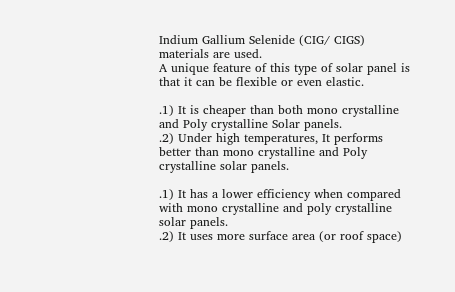Indium Gallium Selenide (CIG/ CIGS)  materials are used.
A unique feature of this type of solar panel is that it can be flexible or even elastic.

.1) It is cheaper than both mono crystalline and Poly crystalline Solar panels.
.2) Under high temperatures, It performs better than mono crystalline and Poly crystalline solar panels.

.1) It has a lower efficiency when compared with mono crystalline and poly crystalline solar panels.
.2) It uses more surface area (or roof space)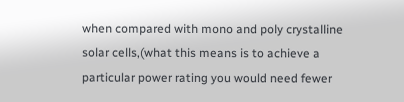when compared with mono and poly crystalline solar cells,(what this means is to achieve a particular power rating you would need fewer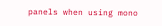panels when using mono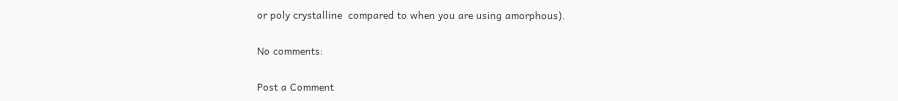or poly crystalline  compared to when you are using amorphous).

No comments:

Post a Comment